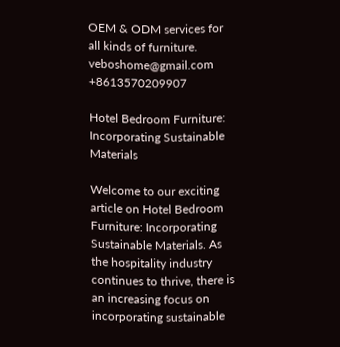OEM & ODM services for all kinds of furniture.        veboshome@gmail.com     +8613570209907

Hotel Bedroom Furniture: Incorporating Sustainable Materials

Welcome to our exciting article on Hotel Bedroom Furniture: Incorporating Sustainable Materials. As the hospitality industry continues to thrive, there is an increasing focus on incorporating sustainable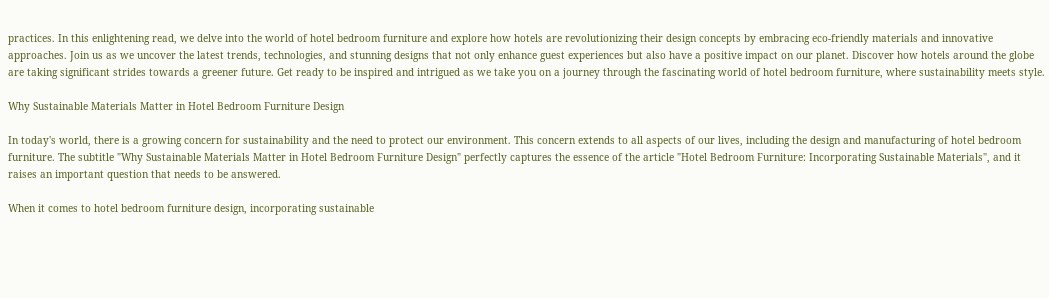practices. In this enlightening read, we delve into the world of hotel bedroom furniture and explore how hotels are revolutionizing their design concepts by embracing eco-friendly materials and innovative approaches. Join us as we uncover the latest trends, technologies, and stunning designs that not only enhance guest experiences but also have a positive impact on our planet. Discover how hotels around the globe are taking significant strides towards a greener future. Get ready to be inspired and intrigued as we take you on a journey through the fascinating world of hotel bedroom furniture, where sustainability meets style.

Why Sustainable Materials Matter in Hotel Bedroom Furniture Design

In today's world, there is a growing concern for sustainability and the need to protect our environment. This concern extends to all aspects of our lives, including the design and manufacturing of hotel bedroom furniture. The subtitle "Why Sustainable Materials Matter in Hotel Bedroom Furniture Design" perfectly captures the essence of the article "Hotel Bedroom Furniture: Incorporating Sustainable Materials", and it raises an important question that needs to be answered.

When it comes to hotel bedroom furniture design, incorporating sustainable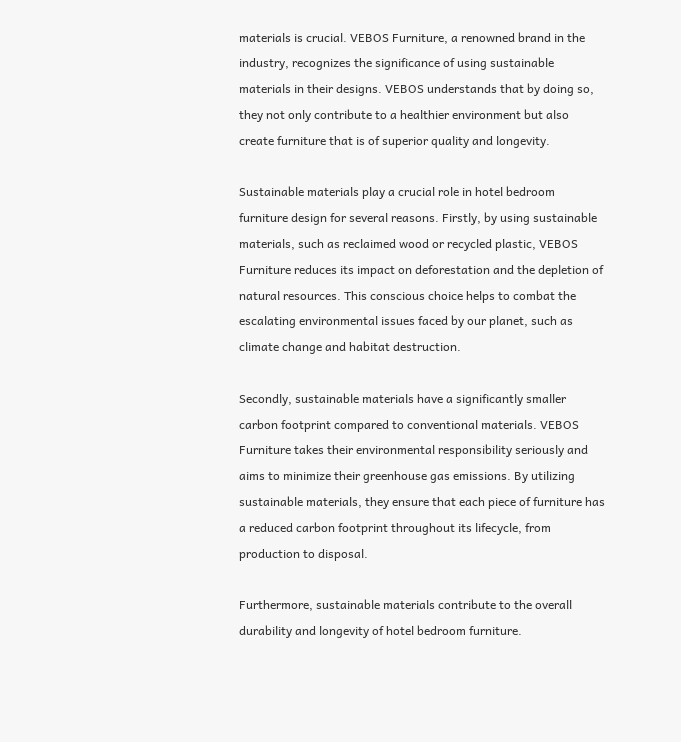materials is crucial. VEBOS Furniture, a renowned brand in the industry, recognizes the significance of using sustainable materials in their designs. VEBOS understands that by doing so, they not only contribute to a healthier environment but also create furniture that is of superior quality and longevity.

Sustainable materials play a crucial role in hotel bedroom furniture design for several reasons. Firstly, by using sustainable materials, such as reclaimed wood or recycled plastic, VEBOS Furniture reduces its impact on deforestation and the depletion of natural resources. This conscious choice helps to combat the escalating environmental issues faced by our planet, such as climate change and habitat destruction.

Secondly, sustainable materials have a significantly smaller carbon footprint compared to conventional materials. VEBOS Furniture takes their environmental responsibility seriously and aims to minimize their greenhouse gas emissions. By utilizing sustainable materials, they ensure that each piece of furniture has a reduced carbon footprint throughout its lifecycle, from production to disposal.

Furthermore, sustainable materials contribute to the overall durability and longevity of hotel bedroom furniture.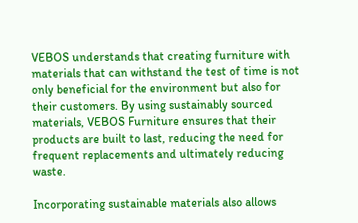VEBOS understands that creating furniture with materials that can withstand the test of time is not only beneficial for the environment but also for their customers. By using sustainably sourced materials, VEBOS Furniture ensures that their products are built to last, reducing the need for frequent replacements and ultimately reducing waste.

Incorporating sustainable materials also allows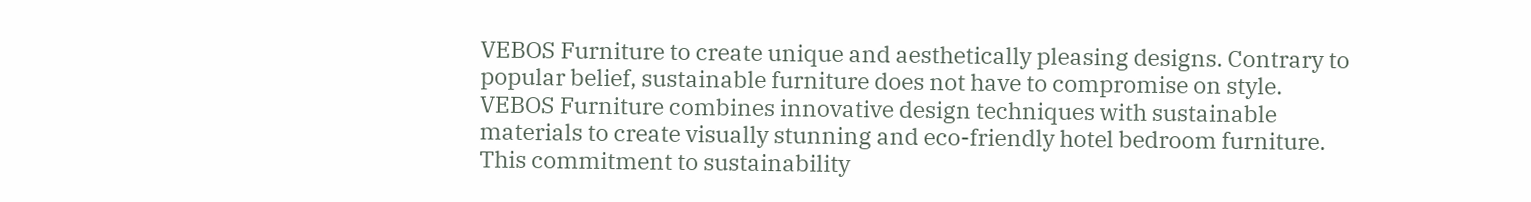VEBOS Furniture to create unique and aesthetically pleasing designs. Contrary to popular belief, sustainable furniture does not have to compromise on style. VEBOS Furniture combines innovative design techniques with sustainable materials to create visually stunning and eco-friendly hotel bedroom furniture. This commitment to sustainability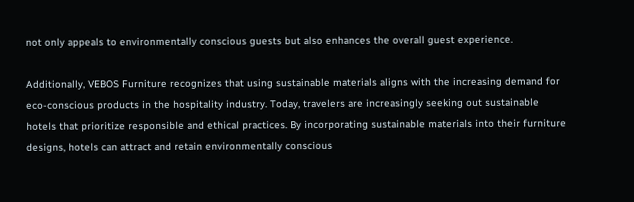not only appeals to environmentally conscious guests but also enhances the overall guest experience.

Additionally, VEBOS Furniture recognizes that using sustainable materials aligns with the increasing demand for eco-conscious products in the hospitality industry. Today, travelers are increasingly seeking out sustainable hotels that prioritize responsible and ethical practices. By incorporating sustainable materials into their furniture designs, hotels can attract and retain environmentally conscious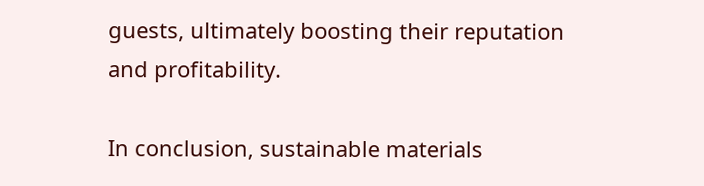guests, ultimately boosting their reputation and profitability.

In conclusion, sustainable materials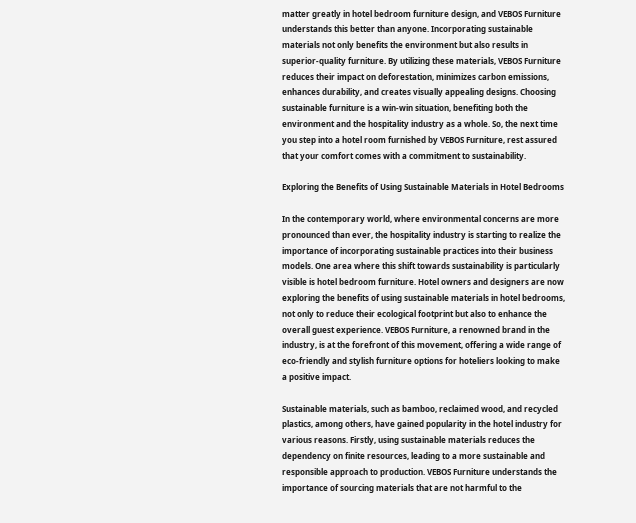matter greatly in hotel bedroom furniture design, and VEBOS Furniture understands this better than anyone. Incorporating sustainable materials not only benefits the environment but also results in superior-quality furniture. By utilizing these materials, VEBOS Furniture reduces their impact on deforestation, minimizes carbon emissions, enhances durability, and creates visually appealing designs. Choosing sustainable furniture is a win-win situation, benefiting both the environment and the hospitality industry as a whole. So, the next time you step into a hotel room furnished by VEBOS Furniture, rest assured that your comfort comes with a commitment to sustainability.

Exploring the Benefits of Using Sustainable Materials in Hotel Bedrooms

In the contemporary world, where environmental concerns are more pronounced than ever, the hospitality industry is starting to realize the importance of incorporating sustainable practices into their business models. One area where this shift towards sustainability is particularly visible is hotel bedroom furniture. Hotel owners and designers are now exploring the benefits of using sustainable materials in hotel bedrooms, not only to reduce their ecological footprint but also to enhance the overall guest experience. VEBOS Furniture, a renowned brand in the industry, is at the forefront of this movement, offering a wide range of eco-friendly and stylish furniture options for hoteliers looking to make a positive impact.

Sustainable materials, such as bamboo, reclaimed wood, and recycled plastics, among others, have gained popularity in the hotel industry for various reasons. Firstly, using sustainable materials reduces the dependency on finite resources, leading to a more sustainable and responsible approach to production. VEBOS Furniture understands the importance of sourcing materials that are not harmful to the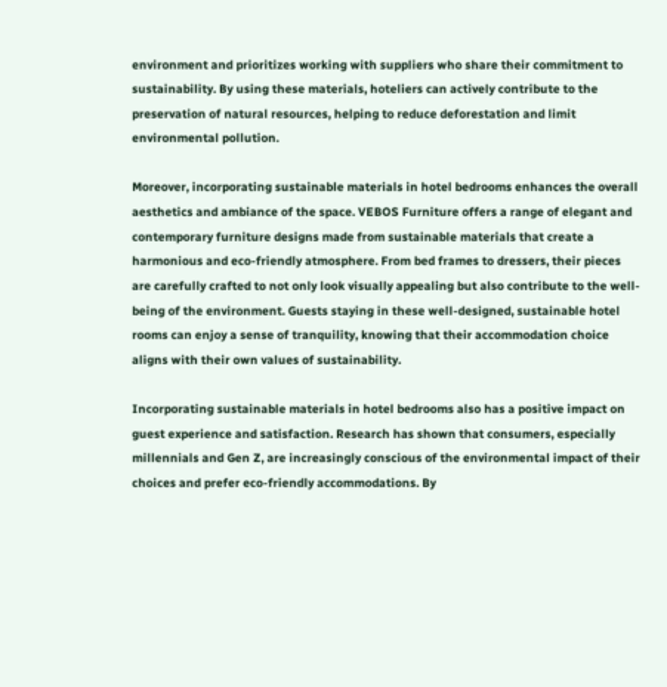environment and prioritizes working with suppliers who share their commitment to sustainability. By using these materials, hoteliers can actively contribute to the preservation of natural resources, helping to reduce deforestation and limit environmental pollution.

Moreover, incorporating sustainable materials in hotel bedrooms enhances the overall aesthetics and ambiance of the space. VEBOS Furniture offers a range of elegant and contemporary furniture designs made from sustainable materials that create a harmonious and eco-friendly atmosphere. From bed frames to dressers, their pieces are carefully crafted to not only look visually appealing but also contribute to the well-being of the environment. Guests staying in these well-designed, sustainable hotel rooms can enjoy a sense of tranquility, knowing that their accommodation choice aligns with their own values of sustainability.

Incorporating sustainable materials in hotel bedrooms also has a positive impact on guest experience and satisfaction. Research has shown that consumers, especially millennials and Gen Z, are increasingly conscious of the environmental impact of their choices and prefer eco-friendly accommodations. By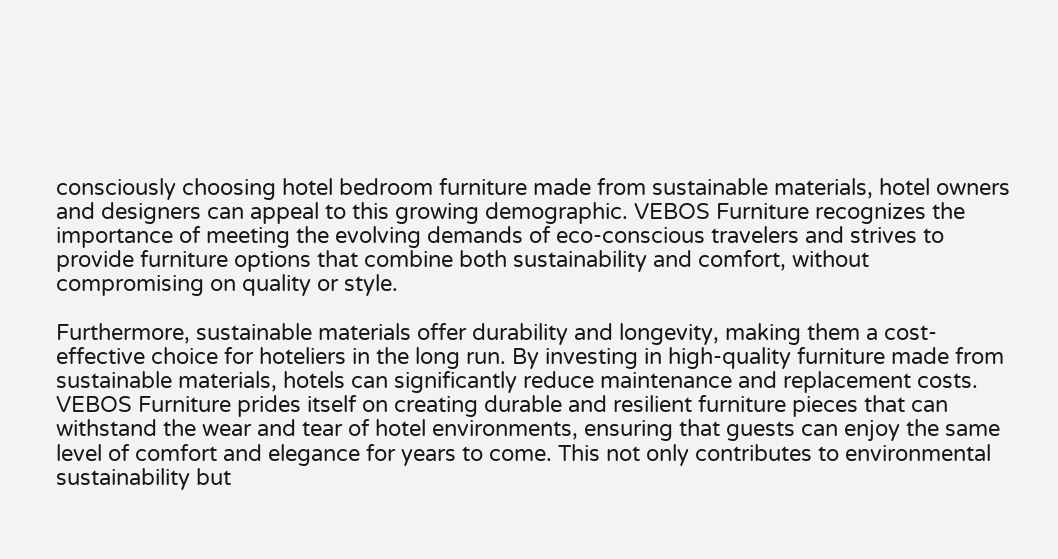consciously choosing hotel bedroom furniture made from sustainable materials, hotel owners and designers can appeal to this growing demographic. VEBOS Furniture recognizes the importance of meeting the evolving demands of eco-conscious travelers and strives to provide furniture options that combine both sustainability and comfort, without compromising on quality or style.

Furthermore, sustainable materials offer durability and longevity, making them a cost-effective choice for hoteliers in the long run. By investing in high-quality furniture made from sustainable materials, hotels can significantly reduce maintenance and replacement costs. VEBOS Furniture prides itself on creating durable and resilient furniture pieces that can withstand the wear and tear of hotel environments, ensuring that guests can enjoy the same level of comfort and elegance for years to come. This not only contributes to environmental sustainability but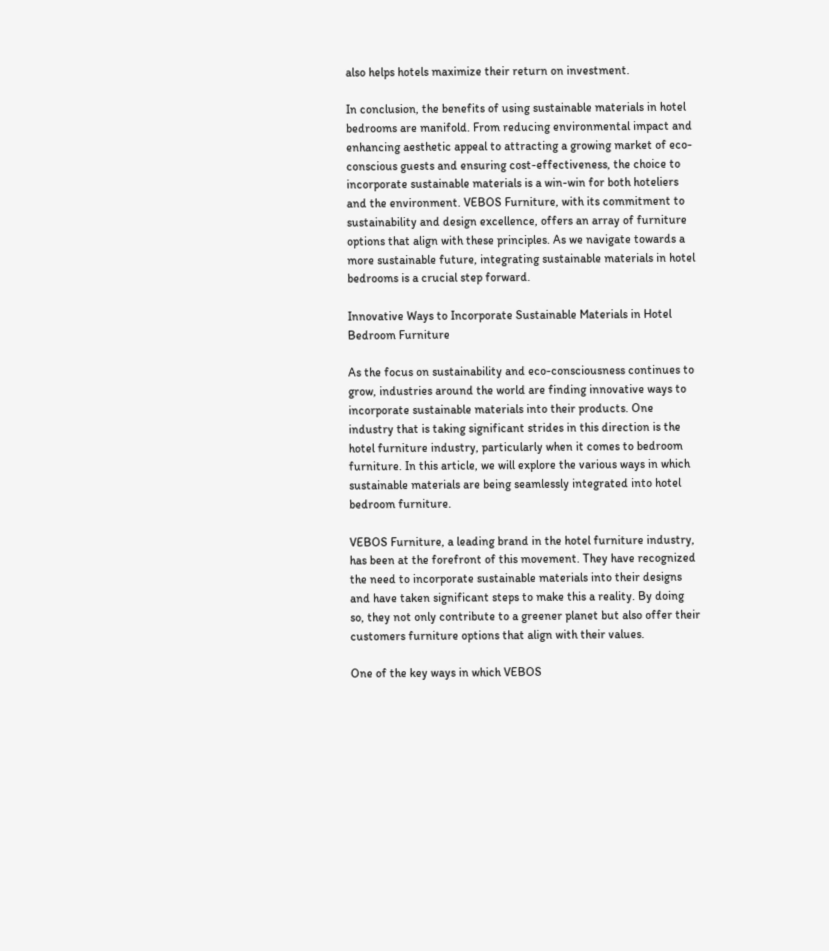also helps hotels maximize their return on investment.

In conclusion, the benefits of using sustainable materials in hotel bedrooms are manifold. From reducing environmental impact and enhancing aesthetic appeal to attracting a growing market of eco-conscious guests and ensuring cost-effectiveness, the choice to incorporate sustainable materials is a win-win for both hoteliers and the environment. VEBOS Furniture, with its commitment to sustainability and design excellence, offers an array of furniture options that align with these principles. As we navigate towards a more sustainable future, integrating sustainable materials in hotel bedrooms is a crucial step forward.

Innovative Ways to Incorporate Sustainable Materials in Hotel Bedroom Furniture

As the focus on sustainability and eco-consciousness continues to grow, industries around the world are finding innovative ways to incorporate sustainable materials into their products. One industry that is taking significant strides in this direction is the hotel furniture industry, particularly when it comes to bedroom furniture. In this article, we will explore the various ways in which sustainable materials are being seamlessly integrated into hotel bedroom furniture.

VEBOS Furniture, a leading brand in the hotel furniture industry, has been at the forefront of this movement. They have recognized the need to incorporate sustainable materials into their designs and have taken significant steps to make this a reality. By doing so, they not only contribute to a greener planet but also offer their customers furniture options that align with their values.

One of the key ways in which VEBOS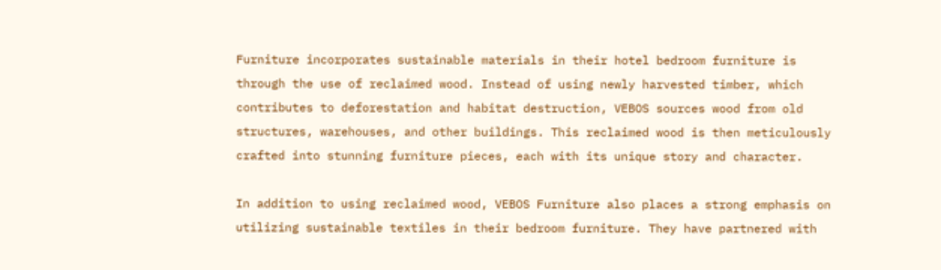Furniture incorporates sustainable materials in their hotel bedroom furniture is through the use of reclaimed wood. Instead of using newly harvested timber, which contributes to deforestation and habitat destruction, VEBOS sources wood from old structures, warehouses, and other buildings. This reclaimed wood is then meticulously crafted into stunning furniture pieces, each with its unique story and character.

In addition to using reclaimed wood, VEBOS Furniture also places a strong emphasis on utilizing sustainable textiles in their bedroom furniture. They have partnered with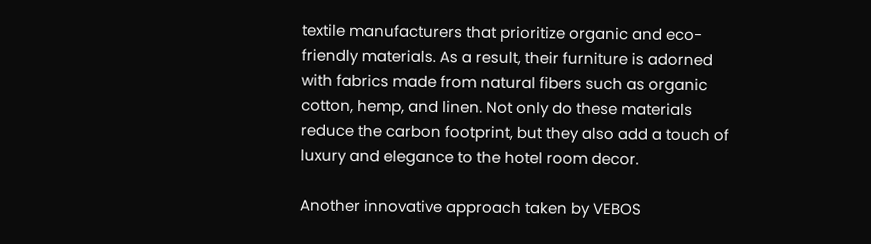textile manufacturers that prioritize organic and eco-friendly materials. As a result, their furniture is adorned with fabrics made from natural fibers such as organic cotton, hemp, and linen. Not only do these materials reduce the carbon footprint, but they also add a touch of luxury and elegance to the hotel room decor.

Another innovative approach taken by VEBOS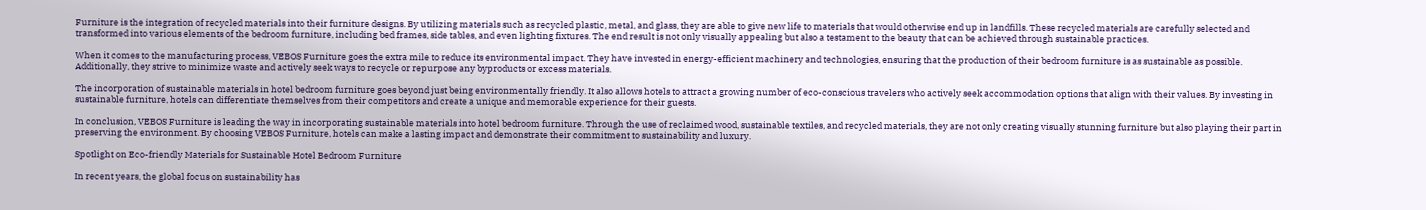Furniture is the integration of recycled materials into their furniture designs. By utilizing materials such as recycled plastic, metal, and glass, they are able to give new life to materials that would otherwise end up in landfills. These recycled materials are carefully selected and transformed into various elements of the bedroom furniture, including bed frames, side tables, and even lighting fixtures. The end result is not only visually appealing but also a testament to the beauty that can be achieved through sustainable practices.

When it comes to the manufacturing process, VEBOS Furniture goes the extra mile to reduce its environmental impact. They have invested in energy-efficient machinery and technologies, ensuring that the production of their bedroom furniture is as sustainable as possible. Additionally, they strive to minimize waste and actively seek ways to recycle or repurpose any byproducts or excess materials.

The incorporation of sustainable materials in hotel bedroom furniture goes beyond just being environmentally friendly. It also allows hotels to attract a growing number of eco-conscious travelers who actively seek accommodation options that align with their values. By investing in sustainable furniture, hotels can differentiate themselves from their competitors and create a unique and memorable experience for their guests.

In conclusion, VEBOS Furniture is leading the way in incorporating sustainable materials into hotel bedroom furniture. Through the use of reclaimed wood, sustainable textiles, and recycled materials, they are not only creating visually stunning furniture but also playing their part in preserving the environment. By choosing VEBOS Furniture, hotels can make a lasting impact and demonstrate their commitment to sustainability and luxury.

Spotlight on Eco-friendly Materials for Sustainable Hotel Bedroom Furniture

In recent years, the global focus on sustainability has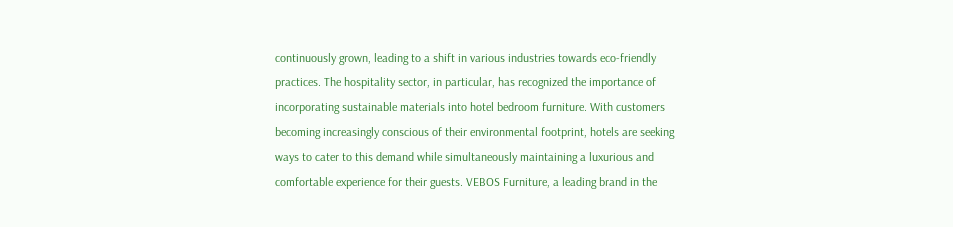continuously grown, leading to a shift in various industries towards eco-friendly practices. The hospitality sector, in particular, has recognized the importance of incorporating sustainable materials into hotel bedroom furniture. With customers becoming increasingly conscious of their environmental footprint, hotels are seeking ways to cater to this demand while simultaneously maintaining a luxurious and comfortable experience for their guests. VEBOS Furniture, a leading brand in the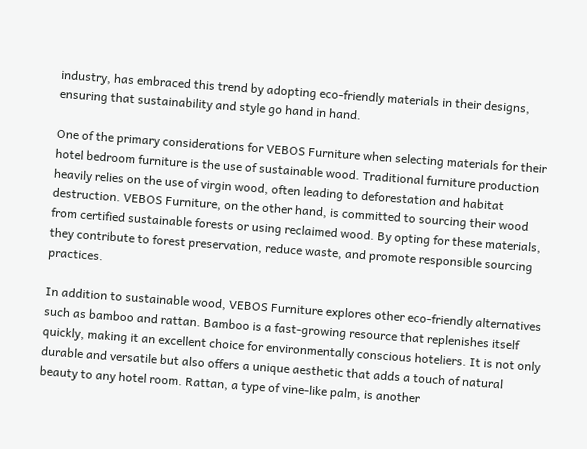industry, has embraced this trend by adopting eco-friendly materials in their designs, ensuring that sustainability and style go hand in hand.

One of the primary considerations for VEBOS Furniture when selecting materials for their hotel bedroom furniture is the use of sustainable wood. Traditional furniture production heavily relies on the use of virgin wood, often leading to deforestation and habitat destruction. VEBOS Furniture, on the other hand, is committed to sourcing their wood from certified sustainable forests or using reclaimed wood. By opting for these materials, they contribute to forest preservation, reduce waste, and promote responsible sourcing practices.

In addition to sustainable wood, VEBOS Furniture explores other eco-friendly alternatives such as bamboo and rattan. Bamboo is a fast-growing resource that replenishes itself quickly, making it an excellent choice for environmentally conscious hoteliers. It is not only durable and versatile but also offers a unique aesthetic that adds a touch of natural beauty to any hotel room. Rattan, a type of vine-like palm, is another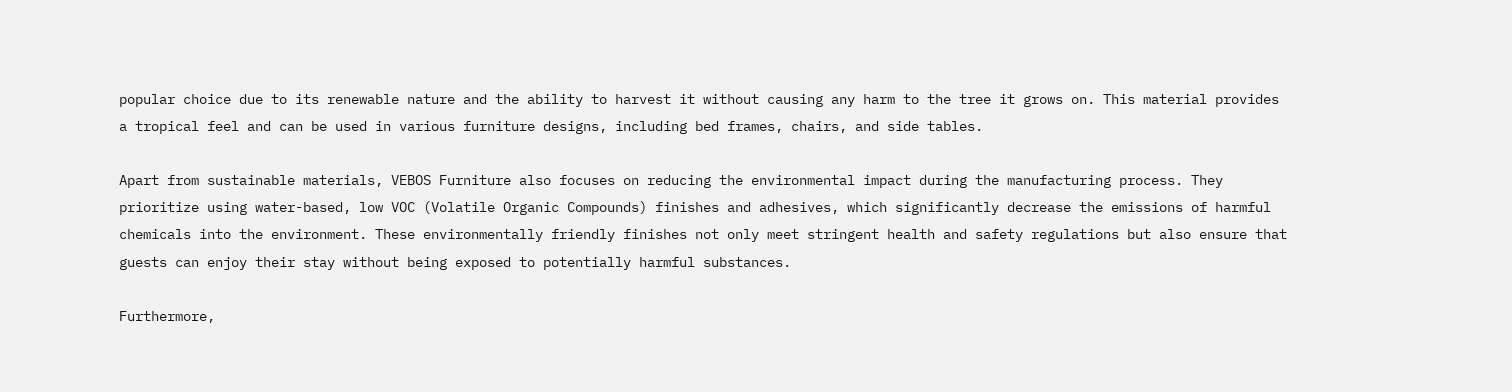popular choice due to its renewable nature and the ability to harvest it without causing any harm to the tree it grows on. This material provides a tropical feel and can be used in various furniture designs, including bed frames, chairs, and side tables.

Apart from sustainable materials, VEBOS Furniture also focuses on reducing the environmental impact during the manufacturing process. They prioritize using water-based, low VOC (Volatile Organic Compounds) finishes and adhesives, which significantly decrease the emissions of harmful chemicals into the environment. These environmentally friendly finishes not only meet stringent health and safety regulations but also ensure that guests can enjoy their stay without being exposed to potentially harmful substances.

Furthermore,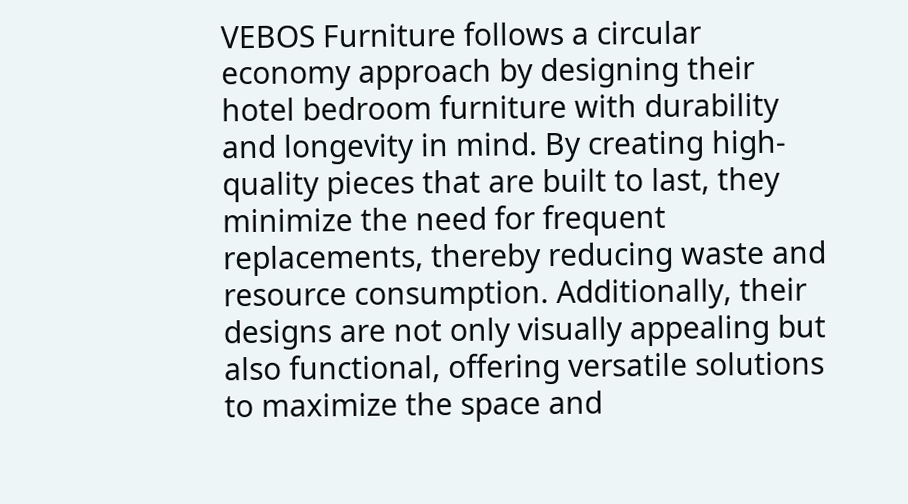VEBOS Furniture follows a circular economy approach by designing their hotel bedroom furniture with durability and longevity in mind. By creating high-quality pieces that are built to last, they minimize the need for frequent replacements, thereby reducing waste and resource consumption. Additionally, their designs are not only visually appealing but also functional, offering versatile solutions to maximize the space and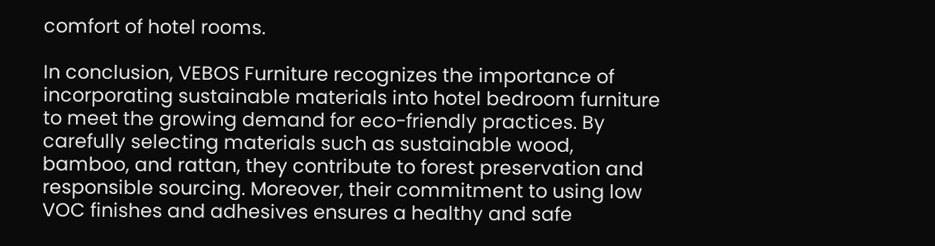comfort of hotel rooms.

In conclusion, VEBOS Furniture recognizes the importance of incorporating sustainable materials into hotel bedroom furniture to meet the growing demand for eco-friendly practices. By carefully selecting materials such as sustainable wood, bamboo, and rattan, they contribute to forest preservation and responsible sourcing. Moreover, their commitment to using low VOC finishes and adhesives ensures a healthy and safe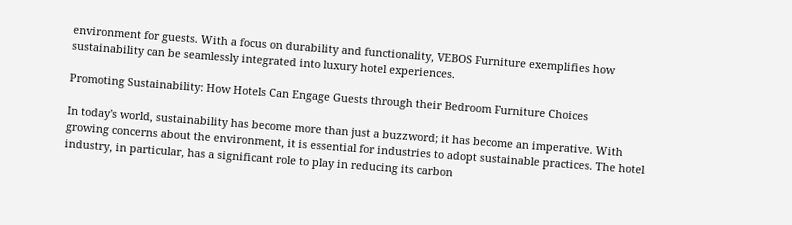environment for guests. With a focus on durability and functionality, VEBOS Furniture exemplifies how sustainability can be seamlessly integrated into luxury hotel experiences.

Promoting Sustainability: How Hotels Can Engage Guests through their Bedroom Furniture Choices

In today's world, sustainability has become more than just a buzzword; it has become an imperative. With growing concerns about the environment, it is essential for industries to adopt sustainable practices. The hotel industry, in particular, has a significant role to play in reducing its carbon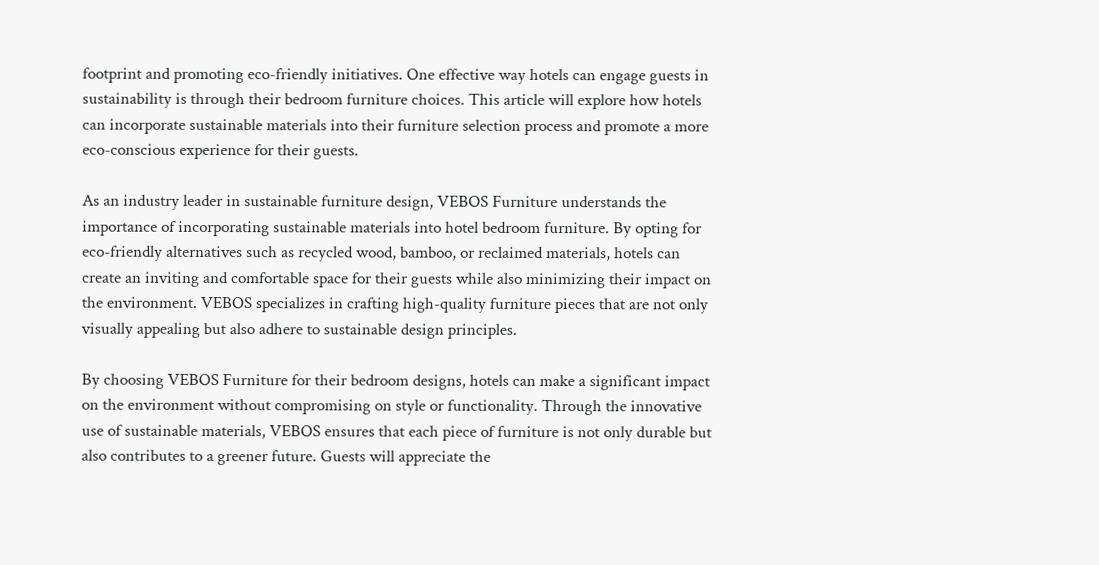footprint and promoting eco-friendly initiatives. One effective way hotels can engage guests in sustainability is through their bedroom furniture choices. This article will explore how hotels can incorporate sustainable materials into their furniture selection process and promote a more eco-conscious experience for their guests.

As an industry leader in sustainable furniture design, VEBOS Furniture understands the importance of incorporating sustainable materials into hotel bedroom furniture. By opting for eco-friendly alternatives such as recycled wood, bamboo, or reclaimed materials, hotels can create an inviting and comfortable space for their guests while also minimizing their impact on the environment. VEBOS specializes in crafting high-quality furniture pieces that are not only visually appealing but also adhere to sustainable design principles.

By choosing VEBOS Furniture for their bedroom designs, hotels can make a significant impact on the environment without compromising on style or functionality. Through the innovative use of sustainable materials, VEBOS ensures that each piece of furniture is not only durable but also contributes to a greener future. Guests will appreciate the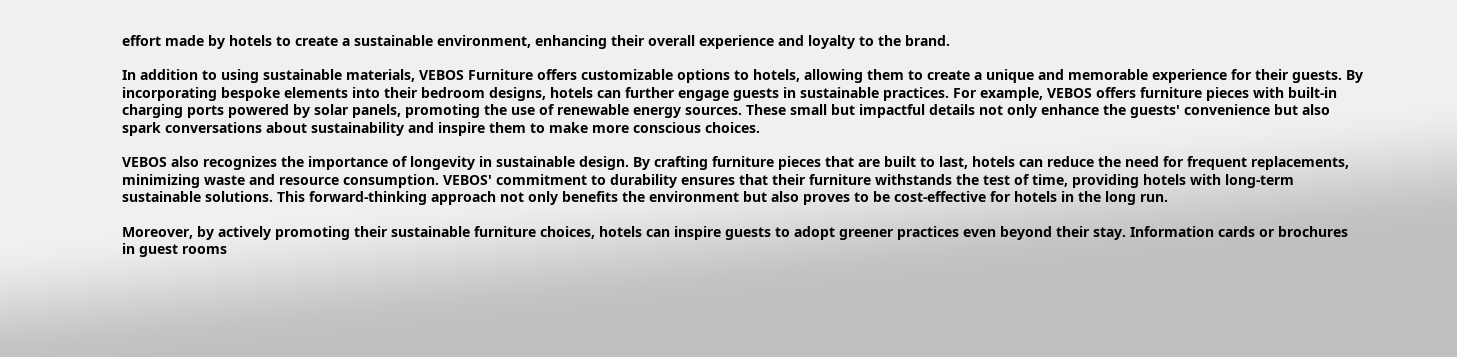effort made by hotels to create a sustainable environment, enhancing their overall experience and loyalty to the brand.

In addition to using sustainable materials, VEBOS Furniture offers customizable options to hotels, allowing them to create a unique and memorable experience for their guests. By incorporating bespoke elements into their bedroom designs, hotels can further engage guests in sustainable practices. For example, VEBOS offers furniture pieces with built-in charging ports powered by solar panels, promoting the use of renewable energy sources. These small but impactful details not only enhance the guests' convenience but also spark conversations about sustainability and inspire them to make more conscious choices.

VEBOS also recognizes the importance of longevity in sustainable design. By crafting furniture pieces that are built to last, hotels can reduce the need for frequent replacements, minimizing waste and resource consumption. VEBOS' commitment to durability ensures that their furniture withstands the test of time, providing hotels with long-term sustainable solutions. This forward-thinking approach not only benefits the environment but also proves to be cost-effective for hotels in the long run.

Moreover, by actively promoting their sustainable furniture choices, hotels can inspire guests to adopt greener practices even beyond their stay. Information cards or brochures in guest rooms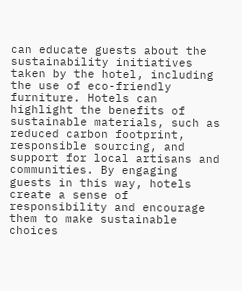can educate guests about the sustainability initiatives taken by the hotel, including the use of eco-friendly furniture. Hotels can highlight the benefits of sustainable materials, such as reduced carbon footprint, responsible sourcing, and support for local artisans and communities. By engaging guests in this way, hotels create a sense of responsibility and encourage them to make sustainable choices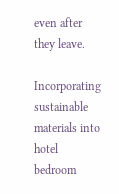even after they leave.

Incorporating sustainable materials into hotel bedroom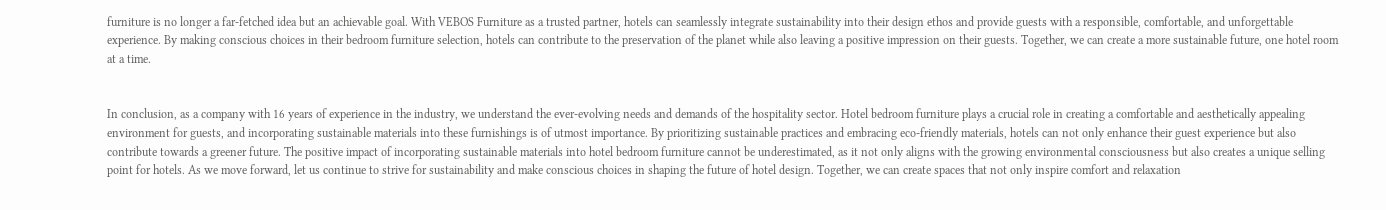furniture is no longer a far-fetched idea but an achievable goal. With VEBOS Furniture as a trusted partner, hotels can seamlessly integrate sustainability into their design ethos and provide guests with a responsible, comfortable, and unforgettable experience. By making conscious choices in their bedroom furniture selection, hotels can contribute to the preservation of the planet while also leaving a positive impression on their guests. Together, we can create a more sustainable future, one hotel room at a time.


In conclusion, as a company with 16 years of experience in the industry, we understand the ever-evolving needs and demands of the hospitality sector. Hotel bedroom furniture plays a crucial role in creating a comfortable and aesthetically appealing environment for guests, and incorporating sustainable materials into these furnishings is of utmost importance. By prioritizing sustainable practices and embracing eco-friendly materials, hotels can not only enhance their guest experience but also contribute towards a greener future. The positive impact of incorporating sustainable materials into hotel bedroom furniture cannot be underestimated, as it not only aligns with the growing environmental consciousness but also creates a unique selling point for hotels. As we move forward, let us continue to strive for sustainability and make conscious choices in shaping the future of hotel design. Together, we can create spaces that not only inspire comfort and relaxation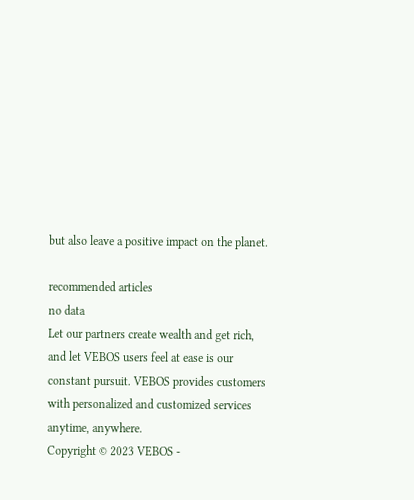but also leave a positive impact on the planet.

recommended articles
no data
Let our partners create wealth and get rich, and let VEBOS users feel at ease is our constant pursuit. VEBOS provides customers with personalized and customized services anytime, anywhere.
Copyright © 2023 VEBOS -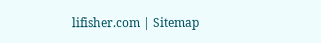lifisher.com | Sitemap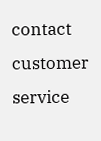contact customer service